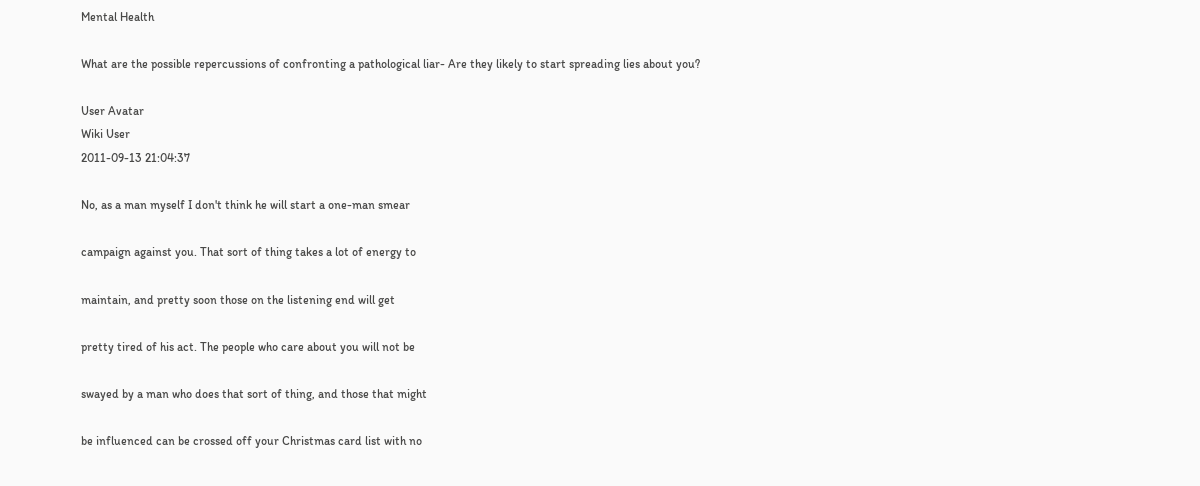Mental Health

What are the possible repercussions of confronting a pathological liar- Are they likely to start spreading lies about you?

User Avatar
Wiki User
2011-09-13 21:04:37

No, as a man myself I don't think he will start a one-man smear

campaign against you. That sort of thing takes a lot of energy to

maintain, and pretty soon those on the listening end will get

pretty tired of his act. The people who care about you will not be

swayed by a man who does that sort of thing, and those that might

be influenced can be crossed off your Christmas card list with no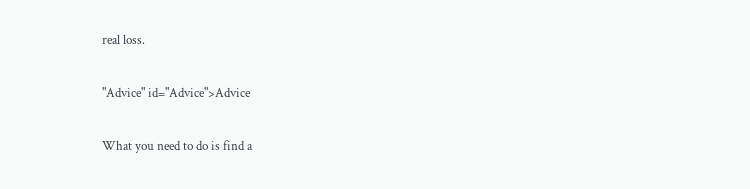real loss.

"Advice" id="Advice">Advice

What you need to do is find a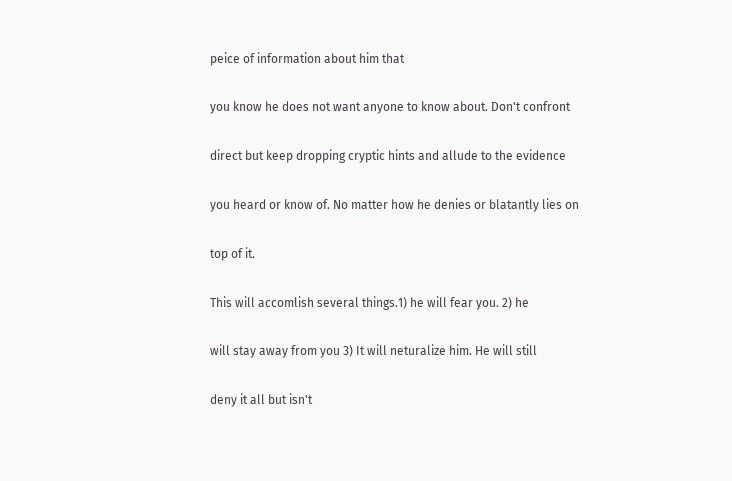peice of information about him that

you know he does not want anyone to know about. Don't confront

direct but keep dropping cryptic hints and allude to the evidence

you heard or know of. No matter how he denies or blatantly lies on

top of it.

This will accomlish several things.1) he will fear you. 2) he

will stay away from you 3) It will neturalize him. He will still

deny it all but isn't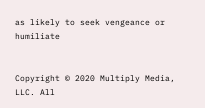as likely to seek vengeance or humiliate


Copyright © 2020 Multiply Media, LLC. All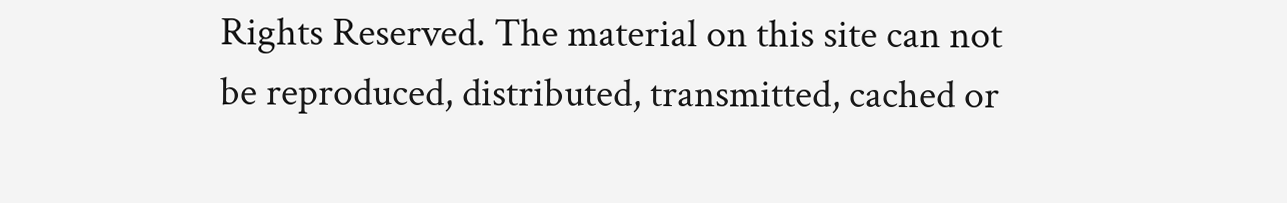Rights Reserved. The material on this site can not be reproduced, distributed, transmitted, cached or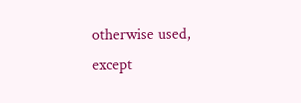otherwise used, except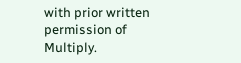with prior written permission of Multiply.